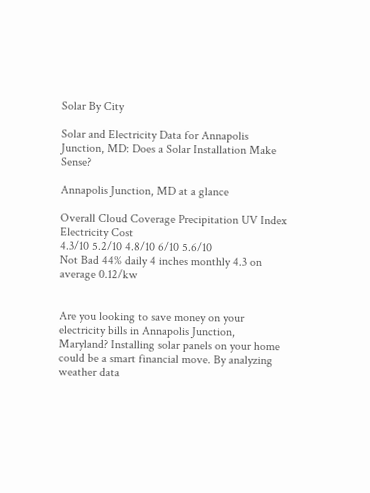Solar By City

Solar and Electricity Data for Annapolis Junction, MD: Does a Solar Installation Make Sense?

Annapolis Junction, MD at a glance

Overall Cloud Coverage Precipitation UV Index Electricity Cost
4.3/10 5.2/10 4.8/10 6/10 5.6/10
Not Bad 44% daily 4 inches monthly 4.3 on average 0.12/kw


Are you looking to save money on your electricity bills in Annapolis Junction, Maryland? Installing solar panels on your home could be a smart financial move. By analyzing weather data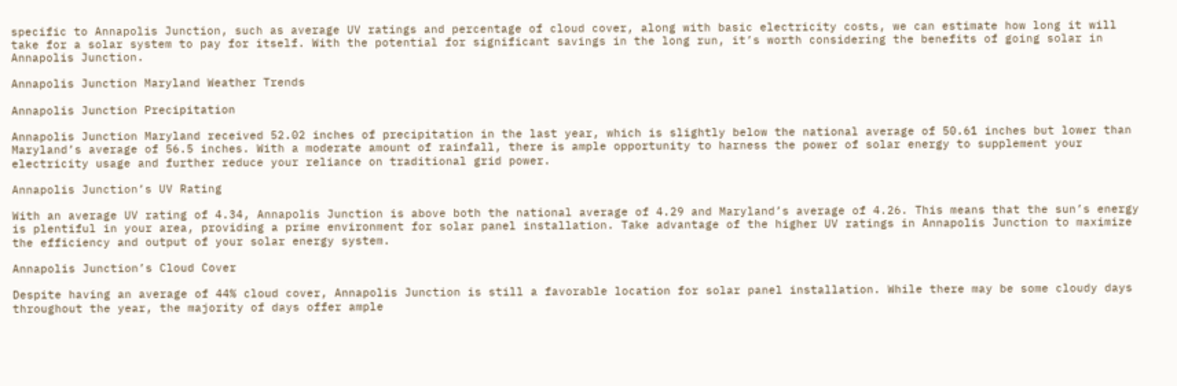specific to Annapolis Junction, such as average UV ratings and percentage of cloud cover, along with basic electricity costs, we can estimate how long it will take for a solar system to pay for itself. With the potential for significant savings in the long run, it’s worth considering the benefits of going solar in Annapolis Junction.

Annapolis Junction Maryland Weather Trends

Annapolis Junction Precipitation

Annapolis Junction Maryland received 52.02 inches of precipitation in the last year, which is slightly below the national average of 50.61 inches but lower than Maryland’s average of 56.5 inches. With a moderate amount of rainfall, there is ample opportunity to harness the power of solar energy to supplement your electricity usage and further reduce your reliance on traditional grid power.

Annapolis Junction’s UV Rating

With an average UV rating of 4.34, Annapolis Junction is above both the national average of 4.29 and Maryland’s average of 4.26. This means that the sun’s energy is plentiful in your area, providing a prime environment for solar panel installation. Take advantage of the higher UV ratings in Annapolis Junction to maximize the efficiency and output of your solar energy system.

Annapolis Junction’s Cloud Cover

Despite having an average of 44% cloud cover, Annapolis Junction is still a favorable location for solar panel installation. While there may be some cloudy days throughout the year, the majority of days offer ample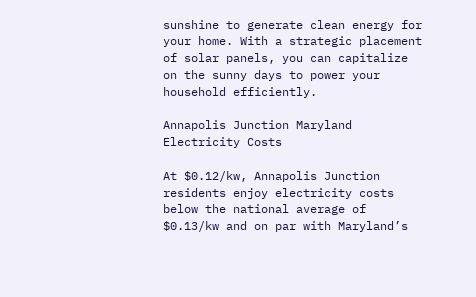sunshine to generate clean energy for your home. With a strategic placement of solar panels, you can capitalize on the sunny days to power your household efficiently.

Annapolis Junction Maryland Electricity Costs

At $0.12/kw, Annapolis Junction residents enjoy electricity costs below the national average of $0.13/kw and on par with Maryland’s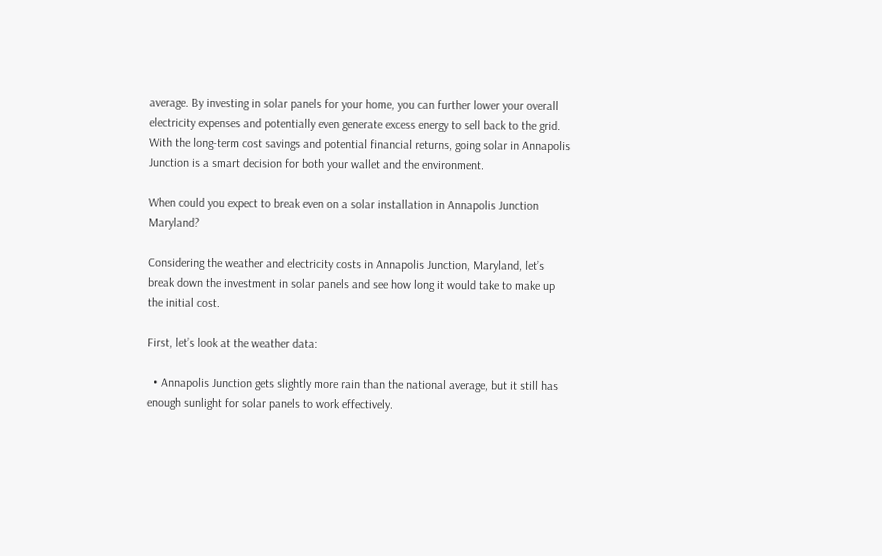average. By investing in solar panels for your home, you can further lower your overall electricity expenses and potentially even generate excess energy to sell back to the grid. With the long-term cost savings and potential financial returns, going solar in Annapolis Junction is a smart decision for both your wallet and the environment.

When could you expect to break even on a solar installation in Annapolis Junction Maryland?

Considering the weather and electricity costs in Annapolis Junction, Maryland, let’s break down the investment in solar panels and see how long it would take to make up the initial cost.

First, let’s look at the weather data:

  • Annapolis Junction gets slightly more rain than the national average, but it still has enough sunlight for solar panels to work effectively.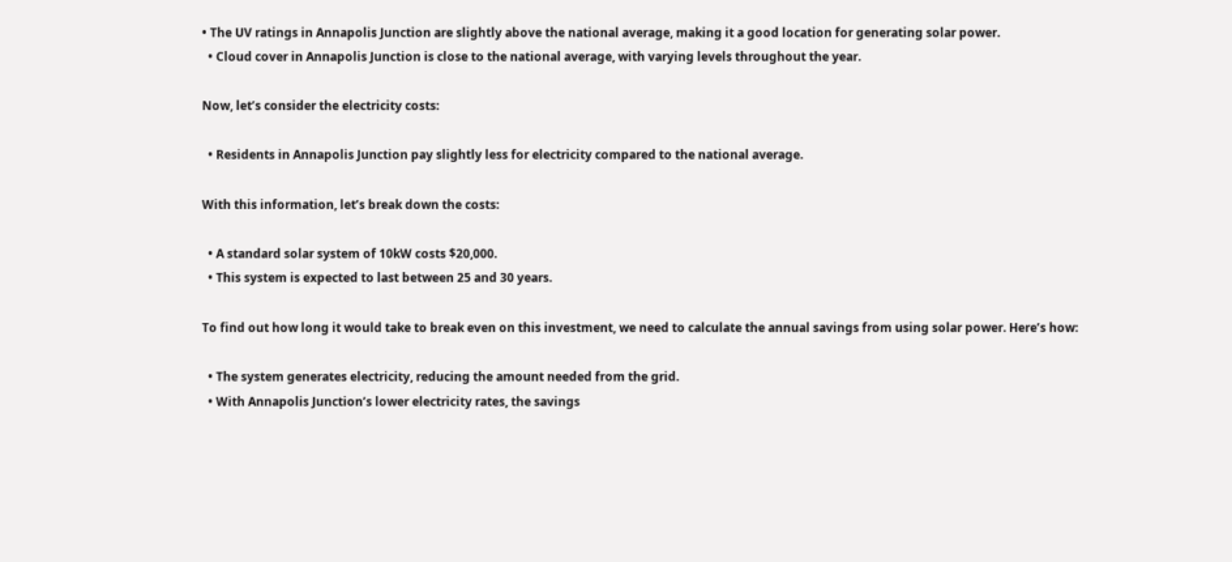• The UV ratings in Annapolis Junction are slightly above the national average, making it a good location for generating solar power.
  • Cloud cover in Annapolis Junction is close to the national average, with varying levels throughout the year.

Now, let’s consider the electricity costs:

  • Residents in Annapolis Junction pay slightly less for electricity compared to the national average.

With this information, let’s break down the costs:

  • A standard solar system of 10kW costs $20,000.
  • This system is expected to last between 25 and 30 years.

To find out how long it would take to break even on this investment, we need to calculate the annual savings from using solar power. Here’s how:

  • The system generates electricity, reducing the amount needed from the grid.
  • With Annapolis Junction’s lower electricity rates, the savings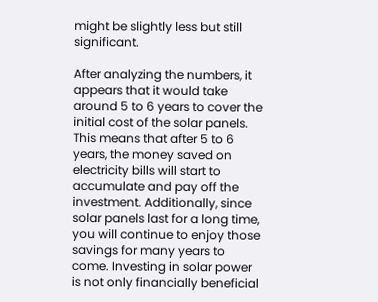might be slightly less but still significant.

After analyzing the numbers, it appears that it would take around 5 to 6 years to cover the initial cost of the solar panels. This means that after 5 to 6 years, the money saved on electricity bills will start to accumulate and pay off the investment. Additionally, since solar panels last for a long time, you will continue to enjoy those savings for many years to come. Investing in solar power is not only financially beneficial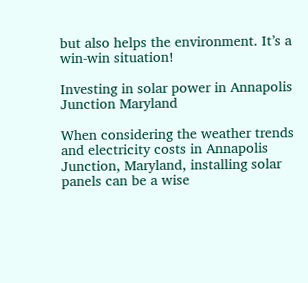but also helps the environment. It’s a win-win situation!

Investing in solar power in Annapolis Junction Maryland

When considering the weather trends and electricity costs in Annapolis Junction, Maryland, installing solar panels can be a wise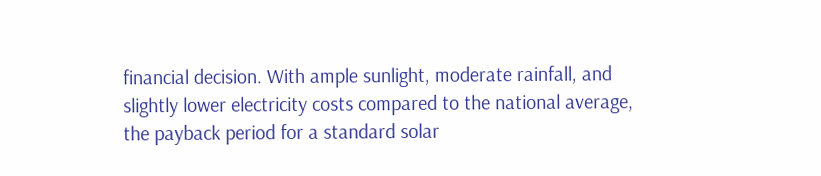financial decision. With ample sunlight, moderate rainfall, and slightly lower electricity costs compared to the national average, the payback period for a standard solar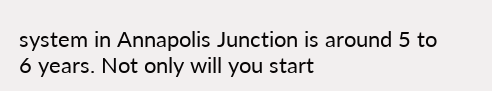system in Annapolis Junction is around 5 to 6 years. Not only will you start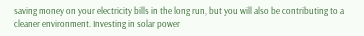saving money on your electricity bills in the long run, but you will also be contributing to a cleaner environment. Investing in solar power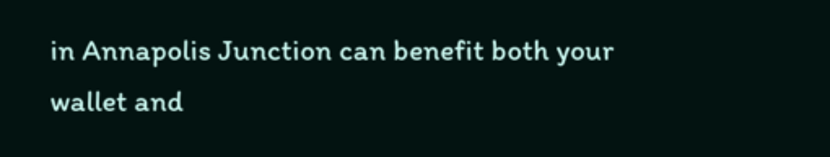in Annapolis Junction can benefit both your wallet and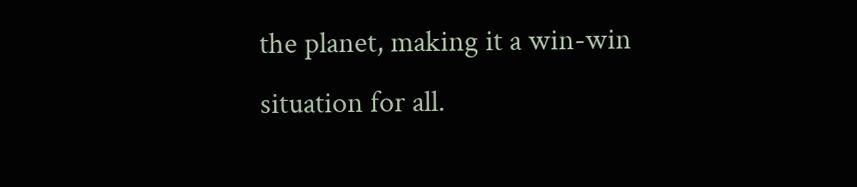the planet, making it a win-win situation for all.